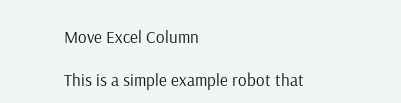Move Excel Column

This is a simple example robot that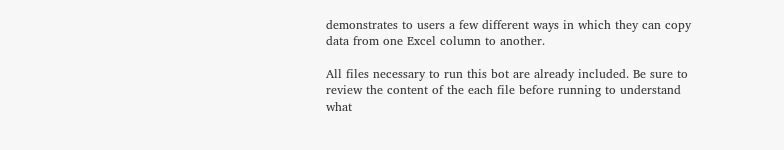demonstrates to users a few different ways in which they can copy data from one Excel column to another.

All files necessary to run this bot are already included. Be sure to review the content of the each file before running to understand what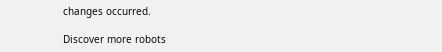changes occurred.

Discover more robots